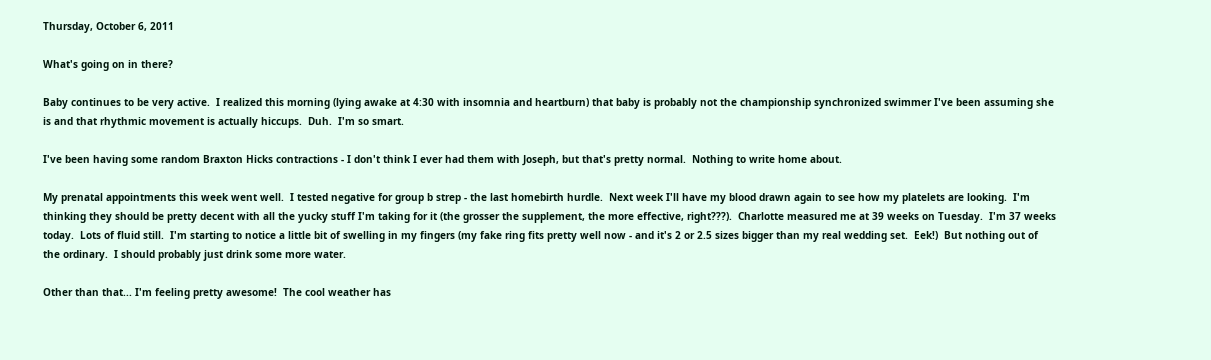Thursday, October 6, 2011

What's going on in there?

Baby continues to be very active.  I realized this morning (lying awake at 4:30 with insomnia and heartburn) that baby is probably not the championship synchronized swimmer I've been assuming she is and that rhythmic movement is actually hiccups.  Duh.  I'm so smart.

I've been having some random Braxton Hicks contractions - I don't think I ever had them with Joseph, but that's pretty normal.  Nothing to write home about.

My prenatal appointments this week went well.  I tested negative for group b strep - the last homebirth hurdle.  Next week I'll have my blood drawn again to see how my platelets are looking.  I'm thinking they should be pretty decent with all the yucky stuff I'm taking for it (the grosser the supplement, the more effective, right???).  Charlotte measured me at 39 weeks on Tuesday.  I'm 37 weeks today.  Lots of fluid still.  I'm starting to notice a little bit of swelling in my fingers (my fake ring fits pretty well now - and it's 2 or 2.5 sizes bigger than my real wedding set.  Eek!)  But nothing out of the ordinary.  I should probably just drink some more water.

Other than that... I'm feeling pretty awesome!  The cool weather has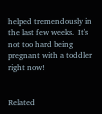helped tremendously in the last few weeks.  It's not too hard being pregnant with a toddler right now!


Related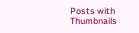Posts with Thumbnails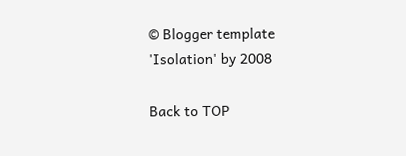© Blogger template 'Isolation' by 2008

Back to TOP